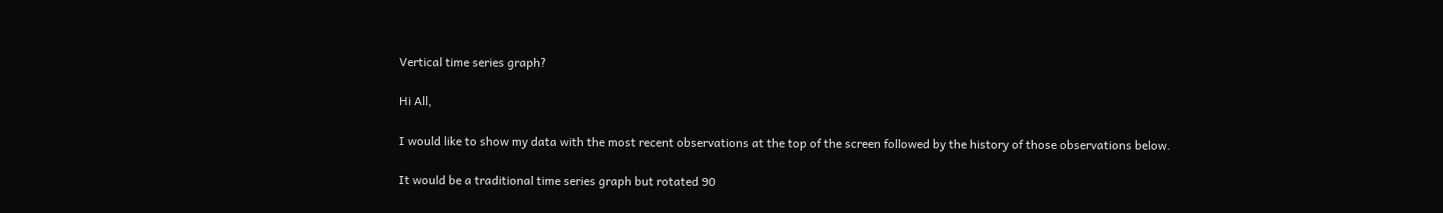Vertical time series graph?

Hi All,

I would like to show my data with the most recent observations at the top of the screen followed by the history of those observations below.

It would be a traditional time series graph but rotated 90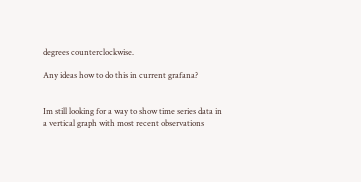degrees counterclockwise.

Any ideas how to do this in current grafana?


Im still looking for a way to show time series data in a vertical graph with most recent observations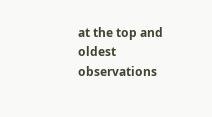at the top and oldest observations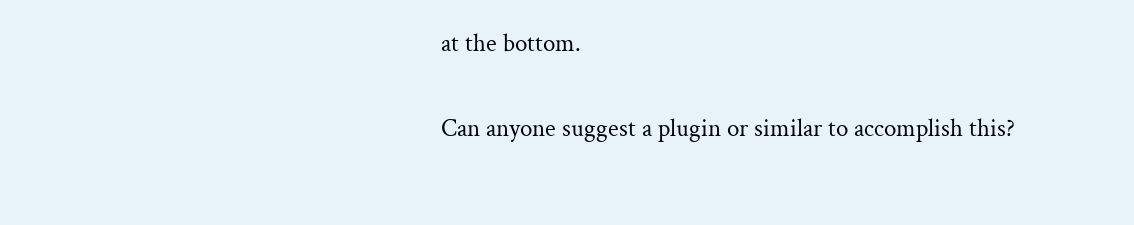at the bottom.

Can anyone suggest a plugin or similar to accomplish this?